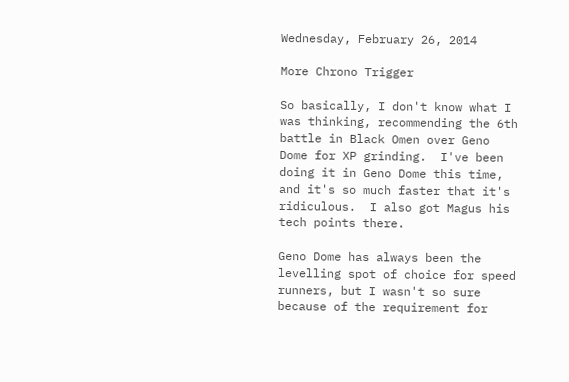Wednesday, February 26, 2014

More Chrono Trigger

So basically, I don't know what I was thinking, recommending the 6th battle in Black Omen over Geno Dome for XP grinding.  I've been doing it in Geno Dome this time, and it's so much faster that it's ridiculous.  I also got Magus his tech points there.

Geno Dome has always been the levelling spot of choice for speed runners, but I wasn't so sure because of the requirement for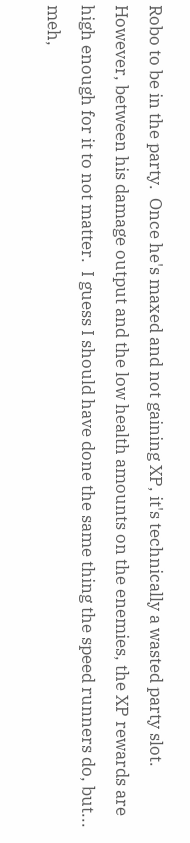Robo to be in the party.  Once he's maxed and not gaining XP, it's technically a wasted party slot.  However, between his damage output and the low health amounts on the enemies, the XP rewards are high enough for it to not matter.  I guess I should have done the same thing the speed runners do, but... meh,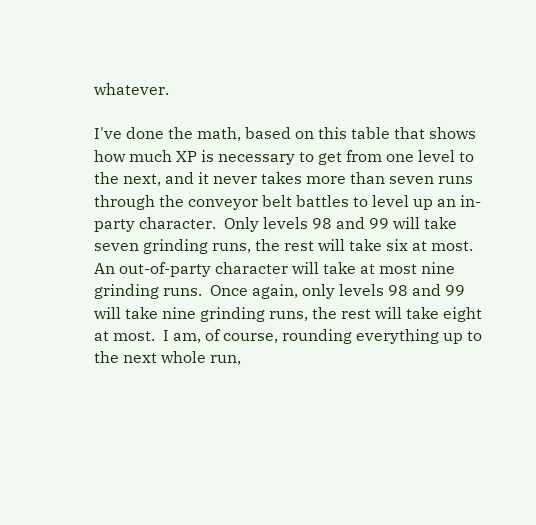whatever.

I've done the math, based on this table that shows how much XP is necessary to get from one level to the next, and it never takes more than seven runs through the conveyor belt battles to level up an in-party character.  Only levels 98 and 99 will take seven grinding runs, the rest will take six at most.  An out-of-party character will take at most nine grinding runs.  Once again, only levels 98 and 99 will take nine grinding runs, the rest will take eight at most.  I am, of course, rounding everything up to the next whole run,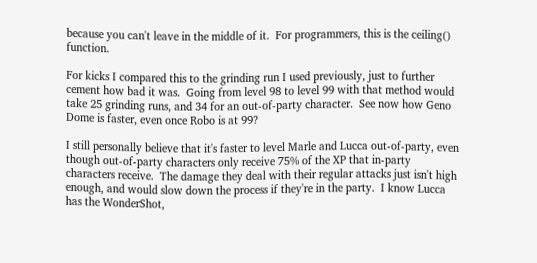because you can't leave in the middle of it.  For programmers, this is the ceiling() function.

For kicks I compared this to the grinding run I used previously, just to further cement how bad it was.  Going from level 98 to level 99 with that method would take 25 grinding runs, and 34 for an out-of-party character.  See now how Geno Dome is faster, even once Robo is at 99?

I still personally believe that it's faster to level Marle and Lucca out-of-party, even though out-of-party characters only receive 75% of the XP that in-party characters receive.  The damage they deal with their regular attacks just isn't high enough, and would slow down the process if they're in the party.  I know Lucca has the WonderShot,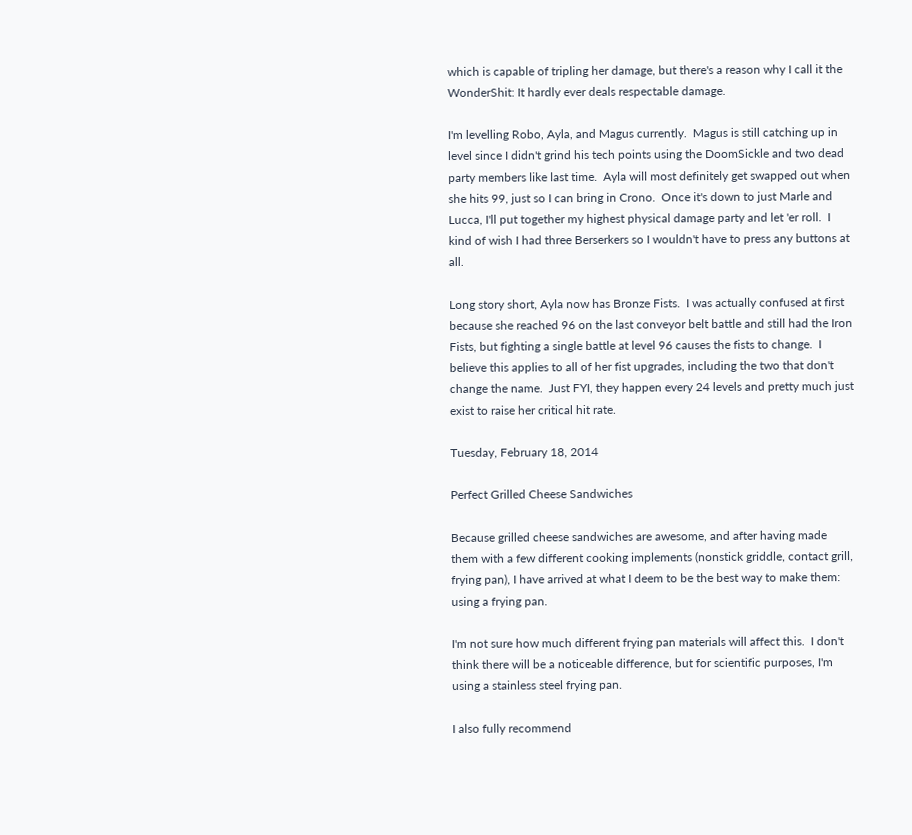which is capable of tripling her damage, but there's a reason why I call it the WonderShit: It hardly ever deals respectable damage.

I'm levelling Robo, Ayla, and Magus currently.  Magus is still catching up in level since I didn't grind his tech points using the DoomSickle and two dead party members like last time.  Ayla will most definitely get swapped out when she hits 99, just so I can bring in Crono.  Once it's down to just Marle and Lucca, I'll put together my highest physical damage party and let 'er roll.  I kind of wish I had three Berserkers so I wouldn't have to press any buttons at all.

Long story short, Ayla now has Bronze Fists.  I was actually confused at first because she reached 96 on the last conveyor belt battle and still had the Iron Fists, but fighting a single battle at level 96 causes the fists to change.  I believe this applies to all of her fist upgrades, including the two that don't change the name.  Just FYI, they happen every 24 levels and pretty much just exist to raise her critical hit rate.

Tuesday, February 18, 2014

Perfect Grilled Cheese Sandwiches

Because grilled cheese sandwiches are awesome, and after having made them with a few different cooking implements (nonstick griddle, contact grill, frying pan), I have arrived at what I deem to be the best way to make them: using a frying pan.

I'm not sure how much different frying pan materials will affect this.  I don't think there will be a noticeable difference, but for scientific purposes, I'm using a stainless steel frying pan.

I also fully recommend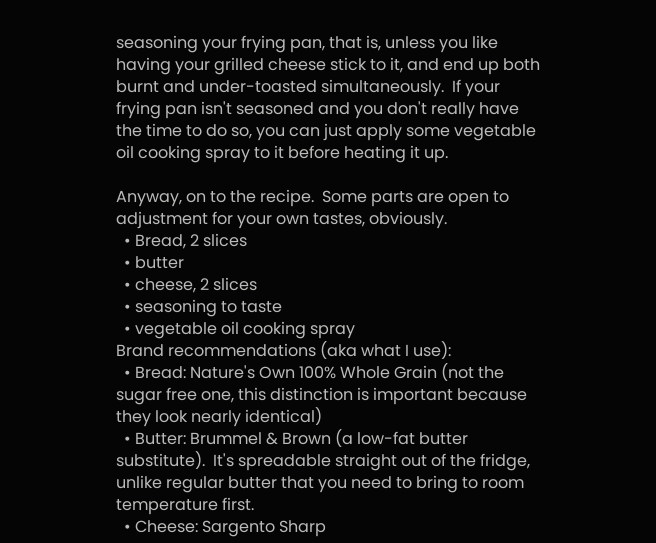seasoning your frying pan, that is, unless you like having your grilled cheese stick to it, and end up both burnt and under-toasted simultaneously.  If your frying pan isn't seasoned and you don't really have the time to do so, you can just apply some vegetable oil cooking spray to it before heating it up.

Anyway, on to the recipe.  Some parts are open to adjustment for your own tastes, obviously.
  • Bread, 2 slices
  • butter
  • cheese, 2 slices
  • seasoning to taste
  • vegetable oil cooking spray
Brand recommendations (aka what I use):
  • Bread: Nature's Own 100% Whole Grain (not the sugar free one, this distinction is important because they look nearly identical)
  • Butter: Brummel & Brown (a low-fat butter substitute).  It's spreadable straight out of the fridge, unlike regular butter that you need to bring to room temperature first.
  • Cheese: Sargento Sharp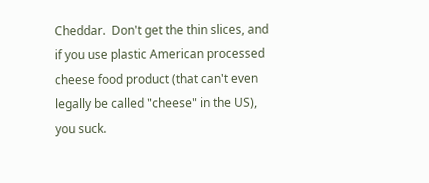Cheddar.  Don't get the thin slices, and if you use plastic American processed cheese food product (that can't even legally be called "cheese" in the US), you suck.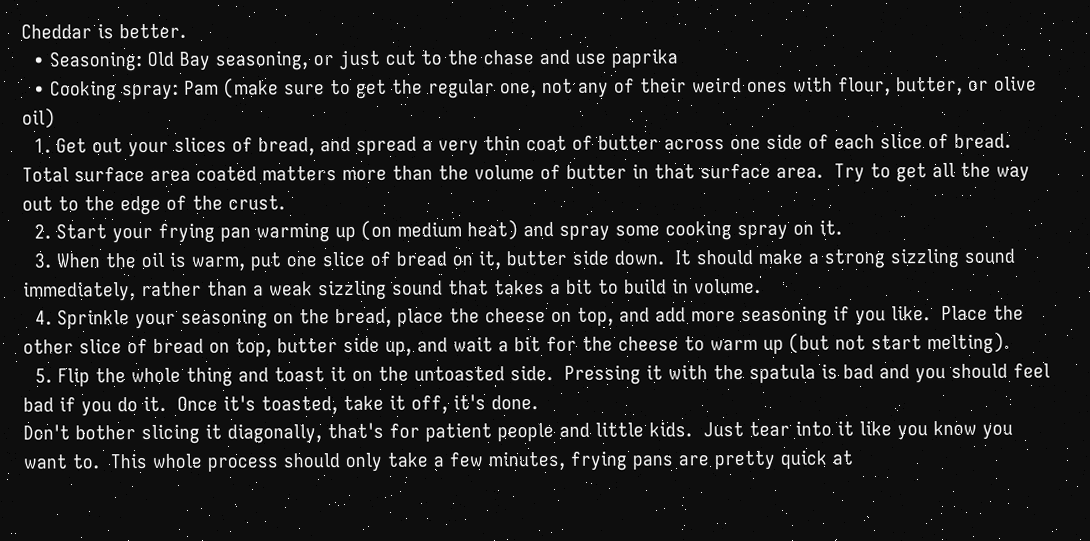Cheddar is better.
  • Seasoning: Old Bay seasoning, or just cut to the chase and use paprika
  • Cooking spray: Pam (make sure to get the regular one, not any of their weird ones with flour, butter, or olive oil)
  1. Get out your slices of bread, and spread a very thin coat of butter across one side of each slice of bread.  Total surface area coated matters more than the volume of butter in that surface area.  Try to get all the way out to the edge of the crust.
  2. Start your frying pan warming up (on medium heat) and spray some cooking spray on it.
  3. When the oil is warm, put one slice of bread on it, butter side down.  It should make a strong sizzling sound immediately, rather than a weak sizzling sound that takes a bit to build in volume.
  4. Sprinkle your seasoning on the bread, place the cheese on top, and add more seasoning if you like.  Place the other slice of bread on top, butter side up, and wait a bit for the cheese to warm up (but not start melting).
  5. Flip the whole thing and toast it on the untoasted side.  Pressing it with the spatula is bad and you should feel bad if you do it.  Once it's toasted, take it off, it's done.
Don't bother slicing it diagonally, that's for patient people and little kids.  Just tear into it like you know you want to.  This whole process should only take a few minutes, frying pans are pretty quick at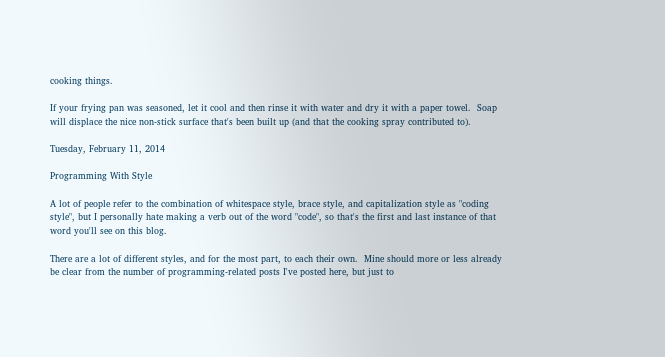cooking things.

If your frying pan was seasoned, let it cool and then rinse it with water and dry it with a paper towel.  Soap will displace the nice non-stick surface that's been built up (and that the cooking spray contributed to).

Tuesday, February 11, 2014

Programming With Style

A lot of people refer to the combination of whitespace style, brace style, and capitalization style as "coding style", but I personally hate making a verb out of the word "code", so that's the first and last instance of that word you'll see on this blog.

There are a lot of different styles, and for the most part, to each their own.  Mine should more or less already be clear from the number of programming-related posts I've posted here, but just to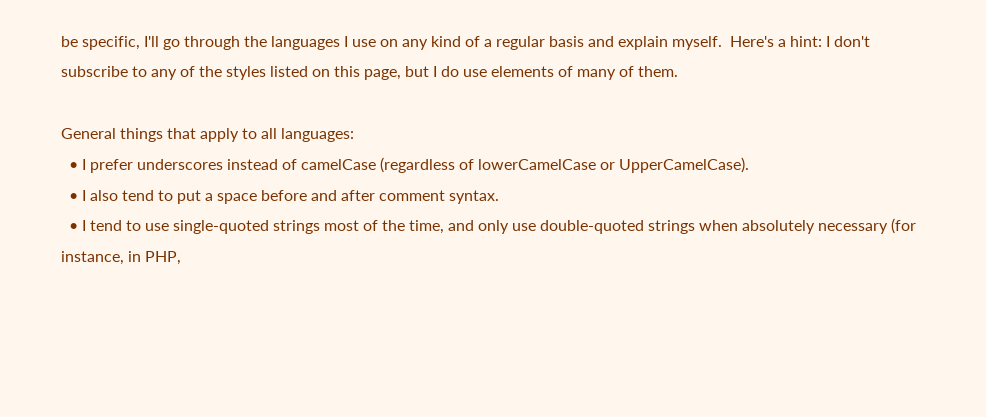be specific, I'll go through the languages I use on any kind of a regular basis and explain myself.  Here's a hint: I don't subscribe to any of the styles listed on this page, but I do use elements of many of them.

General things that apply to all languages:
  • I prefer underscores instead of camelCase (regardless of lowerCamelCase or UpperCamelCase).
  • I also tend to put a space before and after comment syntax.
  • I tend to use single-quoted strings most of the time, and only use double-quoted strings when absolutely necessary (for instance, in PHP,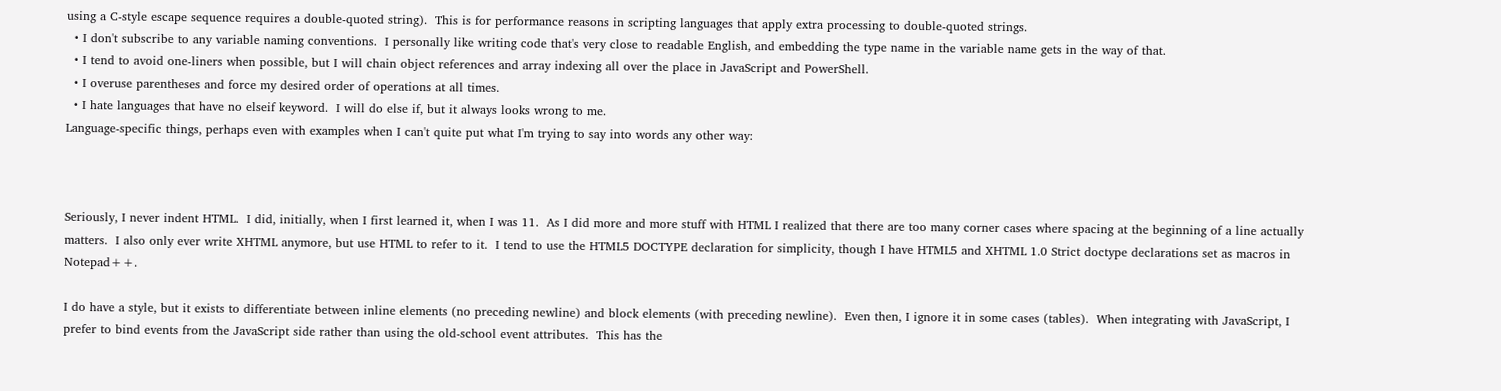using a C-style escape sequence requires a double-quoted string).  This is for performance reasons in scripting languages that apply extra processing to double-quoted strings.
  • I don't subscribe to any variable naming conventions.  I personally like writing code that's very close to readable English, and embedding the type name in the variable name gets in the way of that.
  • I tend to avoid one-liners when possible, but I will chain object references and array indexing all over the place in JavaScript and PowerShell.
  • I overuse parentheses and force my desired order of operations at all times.
  • I hate languages that have no elseif keyword.  I will do else if, but it always looks wrong to me.
Language-specific things, perhaps even with examples when I can't quite put what I'm trying to say into words any other way:



Seriously, I never indent HTML.  I did, initially, when I first learned it, when I was 11.  As I did more and more stuff with HTML I realized that there are too many corner cases where spacing at the beginning of a line actually matters.  I also only ever write XHTML anymore, but use HTML to refer to it.  I tend to use the HTML5 DOCTYPE declaration for simplicity, though I have HTML5 and XHTML 1.0 Strict doctype declarations set as macros in Notepad++.

I do have a style, but it exists to differentiate between inline elements (no preceding newline) and block elements (with preceding newline).  Even then, I ignore it in some cases (tables).  When integrating with JavaScript, I prefer to bind events from the JavaScript side rather than using the old-school event attributes.  This has the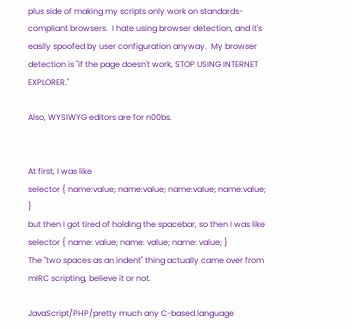plus side of making my scripts only work on standards-compliant browsers.  I hate using browser detection, and it's easily spoofed by user configuration anyway.  My browser detection is "if the page doesn't work, STOP USING INTERNET EXPLORER."

Also, WYSIWYG editors are for n00bs.


At first, I was like
selector { name:value; name:value; name:value; name:value; }
but then I got tired of holding the spacebar, so then I was like
selector { name: value; name: value; name: value; }
The "two spaces as an indent" thing actually came over from mIRC scripting, believe it or not.

JavaScript/PHP/pretty much any C-based language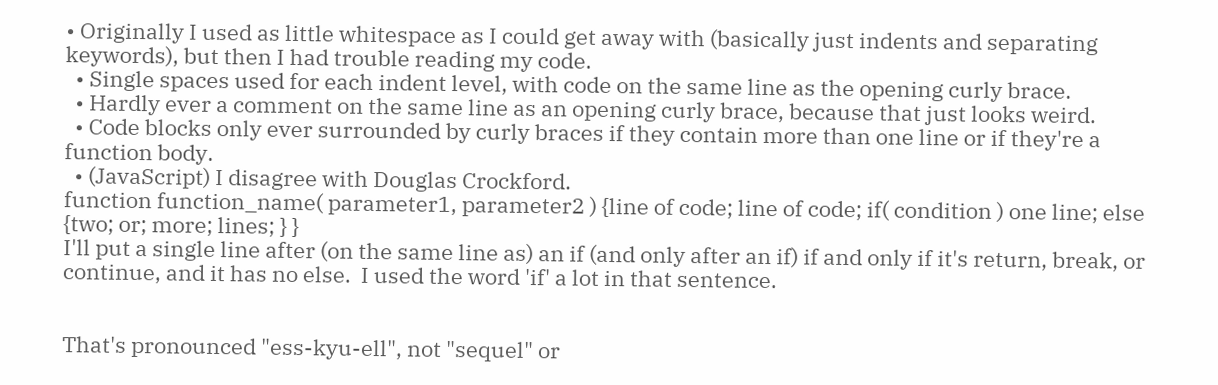• Originally I used as little whitespace as I could get away with (basically just indents and separating keywords), but then I had trouble reading my code.
  • Single spaces used for each indent level, with code on the same line as the opening curly brace.
  • Hardly ever a comment on the same line as an opening curly brace, because that just looks weird.
  • Code blocks only ever surrounded by curly braces if they contain more than one line or if they're a function body.
  • (JavaScript) I disagree with Douglas Crockford.
function function_name( parameter1, parameter2 ) {line of code; line of code; if( condition ) one line; else {two; or; more; lines; } }
I'll put a single line after (on the same line as) an if (and only after an if) if and only if it's return, break, or continue, and it has no else.  I used the word 'if' a lot in that sentence.


That's pronounced "ess-kyu-ell", not "sequel" or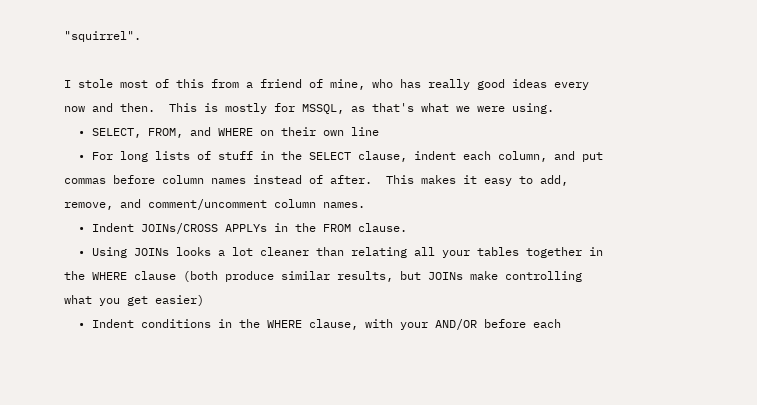"squirrel".

I stole most of this from a friend of mine, who has really good ideas every now and then.  This is mostly for MSSQL, as that's what we were using.
  • SELECT, FROM, and WHERE on their own line
  • For long lists of stuff in the SELECT clause, indent each column, and put commas before column names instead of after.  This makes it easy to add, remove, and comment/uncomment column names.
  • Indent JOINs/CROSS APPLYs in the FROM clause.
  • Using JOINs looks a lot cleaner than relating all your tables together in the WHERE clause (both produce similar results, but JOINs make controlling what you get easier)
  • Indent conditions in the WHERE clause, with your AND/OR before each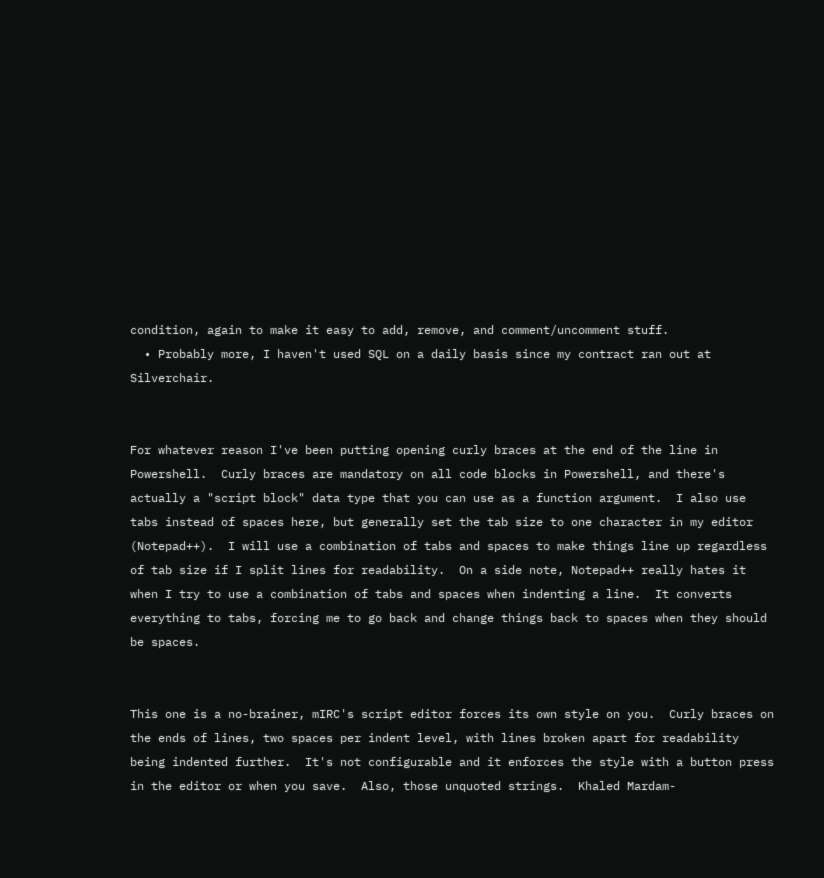condition, again to make it easy to add, remove, and comment/uncomment stuff.
  • Probably more, I haven't used SQL on a daily basis since my contract ran out at Silverchair.


For whatever reason I've been putting opening curly braces at the end of the line in Powershell.  Curly braces are mandatory on all code blocks in Powershell, and there's actually a "script block" data type that you can use as a function argument.  I also use tabs instead of spaces here, but generally set the tab size to one character in my editor (Notepad++).  I will use a combination of tabs and spaces to make things line up regardless of tab size if I split lines for readability.  On a side note, Notepad++ really hates it when I try to use a combination of tabs and spaces when indenting a line.  It converts everything to tabs, forcing me to go back and change things back to spaces when they should be spaces.


This one is a no-brainer, mIRC's script editor forces its own style on you.  Curly braces on the ends of lines, two spaces per indent level, with lines broken apart for readability being indented further.  It's not configurable and it enforces the style with a button press in the editor or when you save.  Also, those unquoted strings.  Khaled Mardam-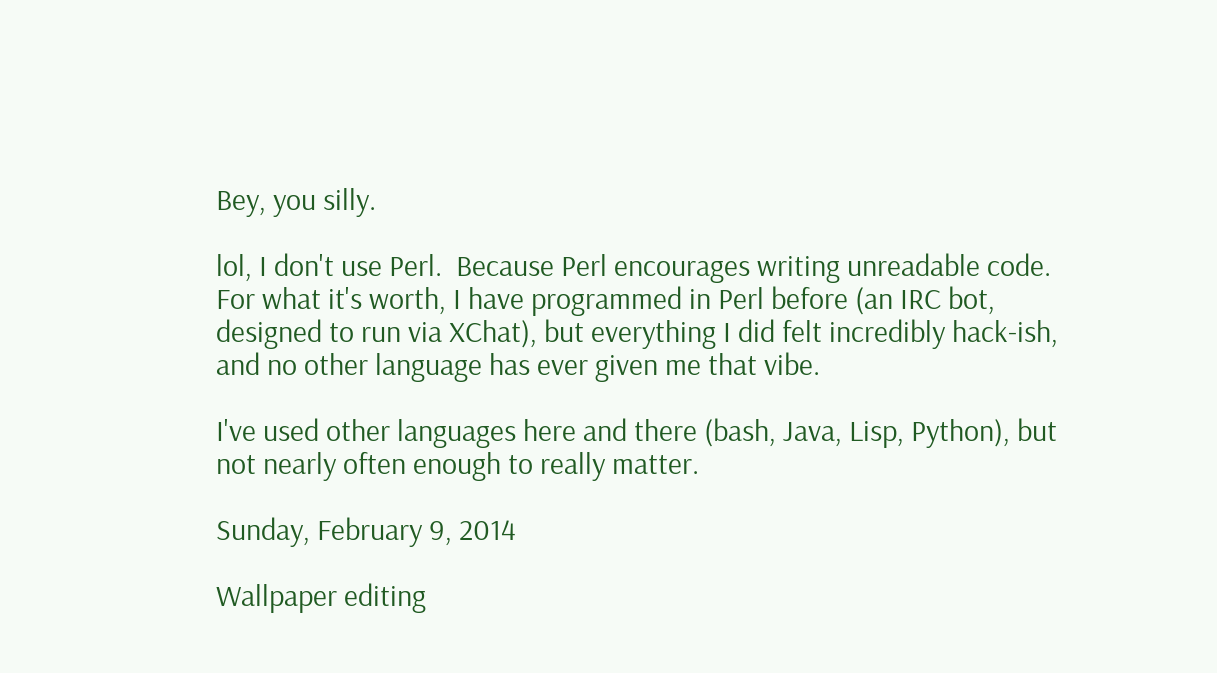Bey, you silly.

lol, I don't use Perl.  Because Perl encourages writing unreadable code.  For what it's worth, I have programmed in Perl before (an IRC bot, designed to run via XChat), but everything I did felt incredibly hack-ish, and no other language has ever given me that vibe.

I've used other languages here and there (bash, Java, Lisp, Python), but not nearly often enough to really matter.

Sunday, February 9, 2014

Wallpaper editing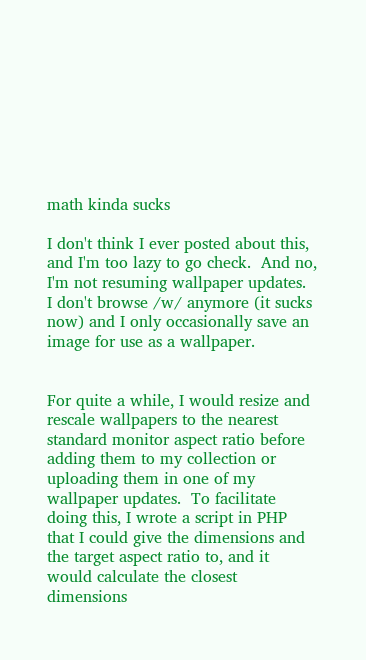math kinda sucks

I don't think I ever posted about this, and I'm too lazy to go check.  And no, I'm not resuming wallpaper updates.  I don't browse /w/ anymore (it sucks now) and I only occasionally save an image for use as a wallpaper.


For quite a while, I would resize and rescale wallpapers to the nearest standard monitor aspect ratio before adding them to my collection or uploading them in one of my wallpaper updates.  To facilitate doing this, I wrote a script in PHP that I could give the dimensions and the target aspect ratio to, and it would calculate the closest dimensions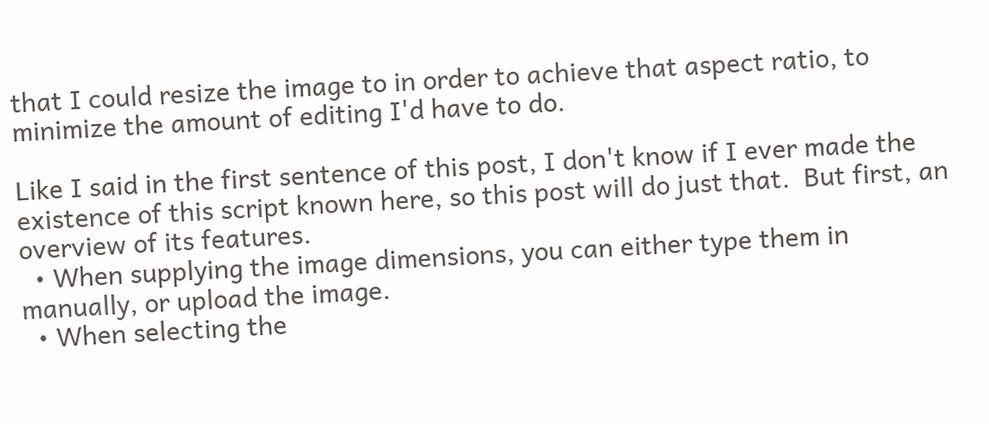that I could resize the image to in order to achieve that aspect ratio, to minimize the amount of editing I'd have to do.

Like I said in the first sentence of this post, I don't know if I ever made the existence of this script known here, so this post will do just that.  But first, an overview of its features.
  • When supplying the image dimensions, you can either type them in manually, or upload the image.
  • When selecting the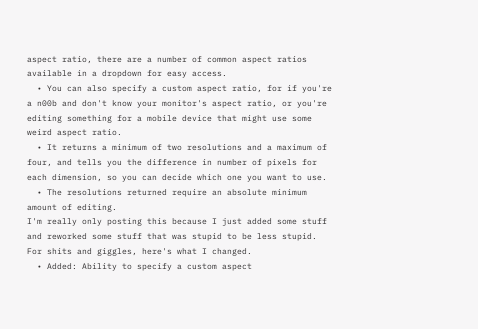aspect ratio, there are a number of common aspect ratios available in a dropdown for easy access.
  • You can also specify a custom aspect ratio, for if you're a n00b and don't know your monitor's aspect ratio, or you're editing something for a mobile device that might use some weird aspect ratio.
  • It returns a minimum of two resolutions and a maximum of four, and tells you the difference in number of pixels for each dimension, so you can decide which one you want to use.
  • The resolutions returned require an absolute minimum amount of editing.
I'm really only posting this because I just added some stuff and reworked some stuff that was stupid to be less stupid.  For shits and giggles, here's what I changed.
  • Added: Ability to specify a custom aspect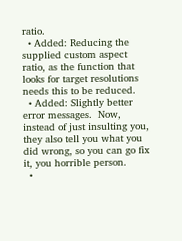ratio.
  • Added: Reducing the supplied custom aspect ratio, as the function that looks for target resolutions needs this to be reduced.
  • Added: Slightly better error messages.  Now, instead of just insulting you, they also tell you what you did wrong, so you can go fix it, you horrible person.
  •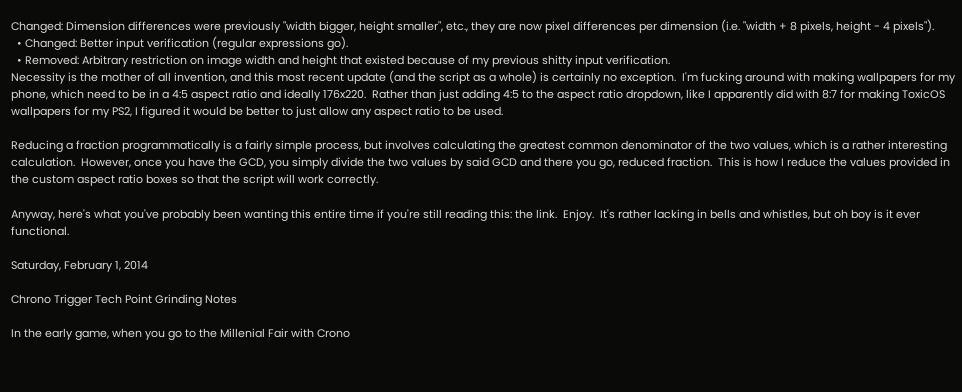Changed: Dimension differences were previously "width bigger, height smaller", etc., they are now pixel differences per dimension (i.e. "width + 8 pixels, height - 4 pixels").
  • Changed: Better input verification (regular expressions go).
  • Removed: Arbitrary restriction on image width and height that existed because of my previous shitty input verification.
Necessity is the mother of all invention, and this most recent update (and the script as a whole) is certainly no exception.  I'm fucking around with making wallpapers for my phone, which need to be in a 4:5 aspect ratio and ideally 176x220.  Rather than just adding 4:5 to the aspect ratio dropdown, like I apparently did with 8:7 for making ToxicOS wallpapers for my PS2, I figured it would be better to just allow any aspect ratio to be used.

Reducing a fraction programmatically is a fairly simple process, but involves calculating the greatest common denominator of the two values, which is a rather interesting calculation.  However, once you have the GCD, you simply divide the two values by said GCD and there you go, reduced fraction.  This is how I reduce the values provided in the custom aspect ratio boxes so that the script will work correctly.

Anyway, here's what you've probably been wanting this entire time if you're still reading this: the link.  Enjoy.  It's rather lacking in bells and whistles, but oh boy is it ever functional.

Saturday, February 1, 2014

Chrono Trigger Tech Point Grinding Notes

In the early game, when you go to the Millenial Fair with Crono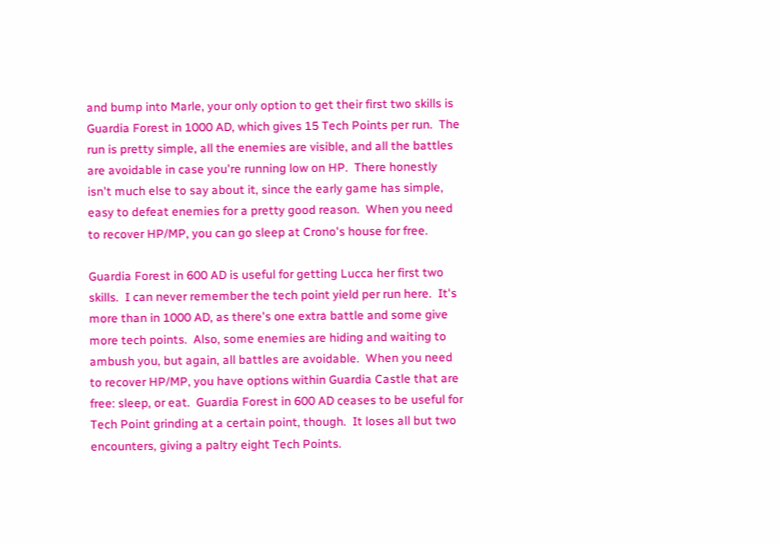and bump into Marle, your only option to get their first two skills is Guardia Forest in 1000 AD, which gives 15 Tech Points per run.  The run is pretty simple, all the enemies are visible, and all the battles are avoidable in case you're running low on HP.  There honestly isn't much else to say about it, since the early game has simple, easy to defeat enemies for a pretty good reason.  When you need to recover HP/MP, you can go sleep at Crono's house for free.

Guardia Forest in 600 AD is useful for getting Lucca her first two skills.  I can never remember the tech point yield per run here.  It's more than in 1000 AD, as there's one extra battle and some give more tech points.  Also, some enemies are hiding and waiting to ambush you, but again, all battles are avoidable.  When you need to recover HP/MP, you have options within Guardia Castle that are free: sleep, or eat.  Guardia Forest in 600 AD ceases to be useful for Tech Point grinding at a certain point, though.  It loses all but two encounters, giving a paltry eight Tech Points.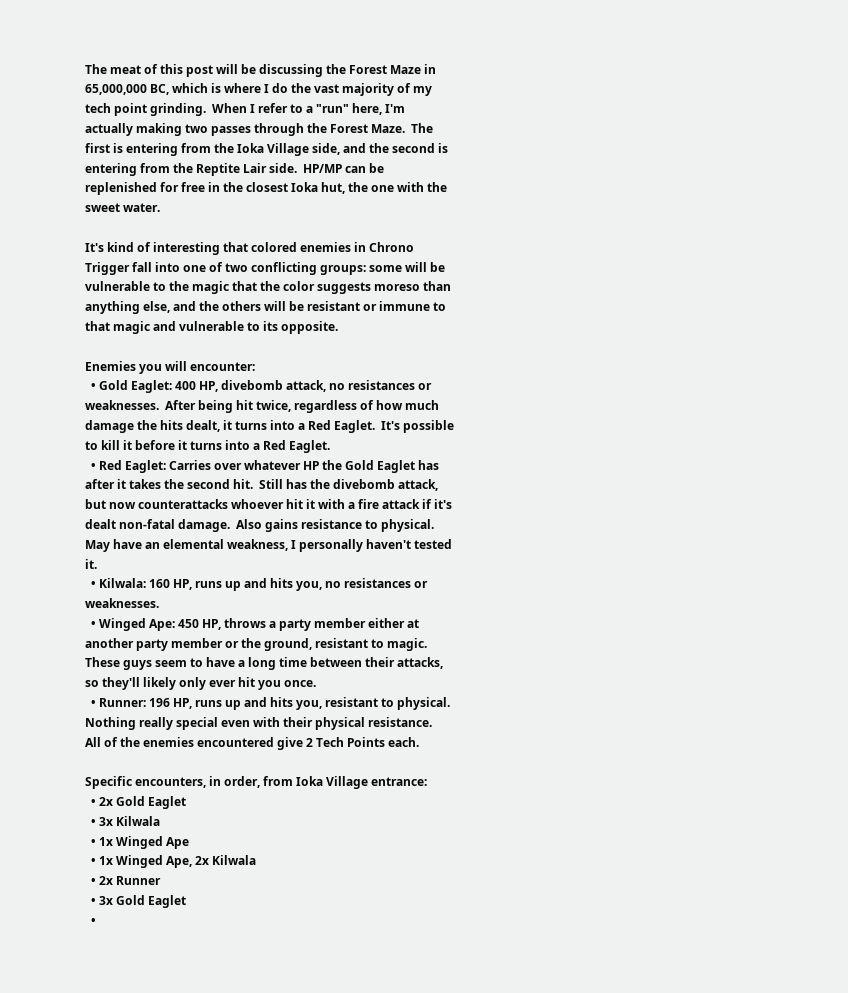The meat of this post will be discussing the Forest Maze in 65,000,000 BC, which is where I do the vast majority of my tech point grinding.  When I refer to a "run" here, I'm actually making two passes through the Forest Maze.  The first is entering from the Ioka Village side, and the second is entering from the Reptite Lair side.  HP/MP can be replenished for free in the closest Ioka hut, the one with the sweet water.

It's kind of interesting that colored enemies in Chrono Trigger fall into one of two conflicting groups: some will be vulnerable to the magic that the color suggests moreso than anything else, and the others will be resistant or immune to that magic and vulnerable to its opposite.

Enemies you will encounter:
  • Gold Eaglet: 400 HP, divebomb attack, no resistances or weaknesses.  After being hit twice, regardless of how much damage the hits dealt, it turns into a Red Eaglet.  It's possible to kill it before it turns into a Red Eaglet.
  • Red Eaglet: Carries over whatever HP the Gold Eaglet has after it takes the second hit.  Still has the divebomb attack, but now counterattacks whoever hit it with a fire attack if it's dealt non-fatal damage.  Also gains resistance to physical.  May have an elemental weakness, I personally haven't tested it.
  • Kilwala: 160 HP, runs up and hits you, no resistances or weaknesses.
  • Winged Ape: 450 HP, throws a party member either at another party member or the ground, resistant to magic.  These guys seem to have a long time between their attacks, so they'll likely only ever hit you once.
  • Runner: 196 HP, runs up and hits you, resistant to physical.  Nothing really special even with their physical resistance.
All of the enemies encountered give 2 Tech Points each.

Specific encounters, in order, from Ioka Village entrance:
  • 2x Gold Eaglet
  • 3x Kilwala
  • 1x Winged Ape
  • 1x Winged Ape, 2x Kilwala
  • 2x Runner
  • 3x Gold Eaglet
  •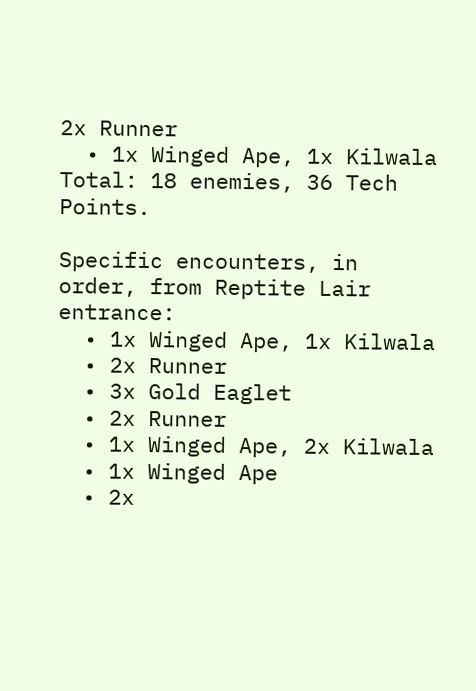2x Runner
  • 1x Winged Ape, 1x Kilwala
Total: 18 enemies, 36 Tech Points.

Specific encounters, in order, from Reptite Lair entrance:
  • 1x Winged Ape, 1x Kilwala
  • 2x Runner
  • 3x Gold Eaglet
  • 2x Runner
  • 1x Winged Ape, 2x Kilwala
  • 1x Winged Ape
  • 2x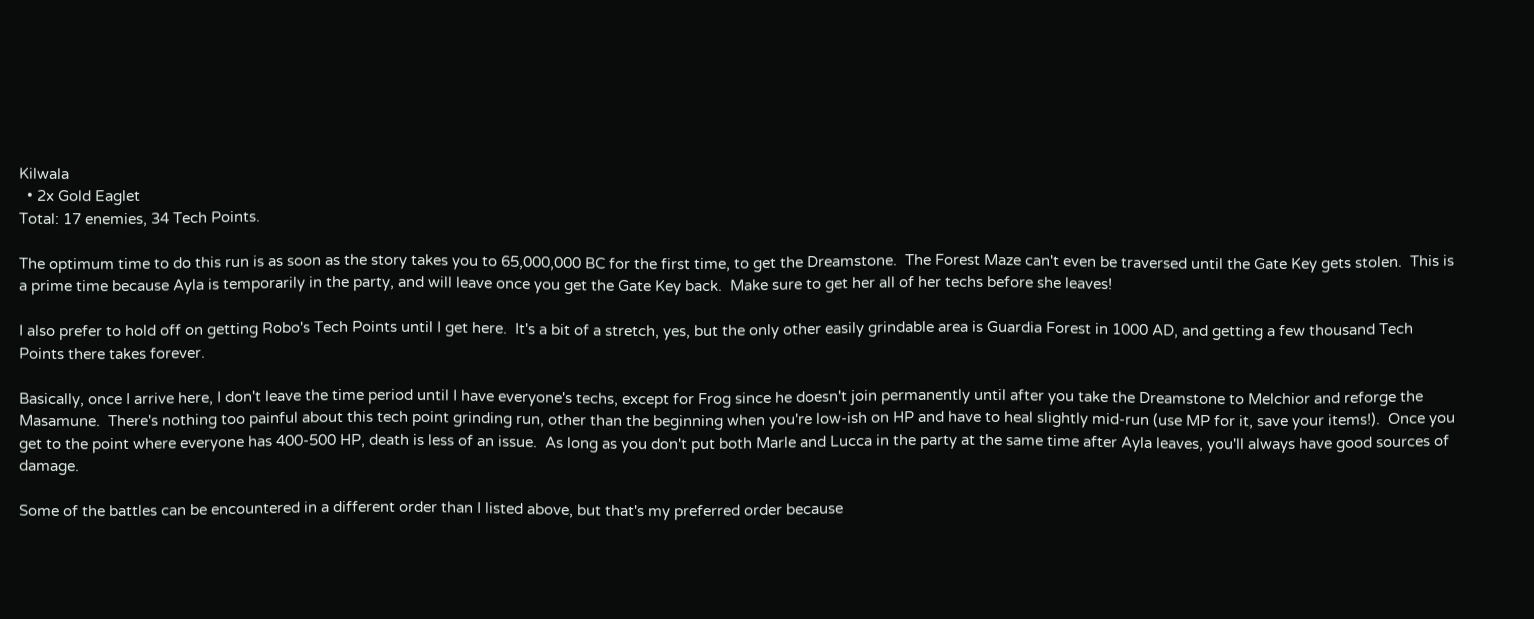Kilwala
  • 2x Gold Eaglet
Total: 17 enemies, 34 Tech Points.

The optimum time to do this run is as soon as the story takes you to 65,000,000 BC for the first time, to get the Dreamstone.  The Forest Maze can't even be traversed until the Gate Key gets stolen.  This is a prime time because Ayla is temporarily in the party, and will leave once you get the Gate Key back.  Make sure to get her all of her techs before she leaves!

I also prefer to hold off on getting Robo's Tech Points until I get here.  It's a bit of a stretch, yes, but the only other easily grindable area is Guardia Forest in 1000 AD, and getting a few thousand Tech Points there takes forever.

Basically, once I arrive here, I don't leave the time period until I have everyone's techs, except for Frog since he doesn't join permanently until after you take the Dreamstone to Melchior and reforge the Masamune.  There's nothing too painful about this tech point grinding run, other than the beginning when you're low-ish on HP and have to heal slightly mid-run (use MP for it, save your items!).  Once you get to the point where everyone has 400-500 HP, death is less of an issue.  As long as you don't put both Marle and Lucca in the party at the same time after Ayla leaves, you'll always have good sources of damage.

Some of the battles can be encountered in a different order than I listed above, but that's my preferred order because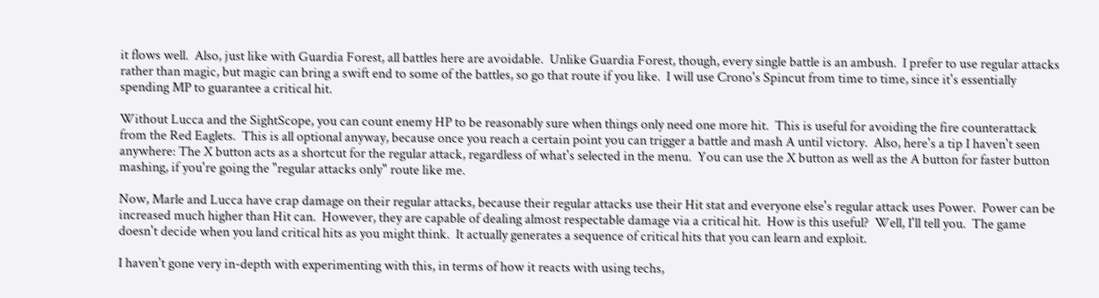it flows well.  Also, just like with Guardia Forest, all battles here are avoidable.  Unlike Guardia Forest, though, every single battle is an ambush.  I prefer to use regular attacks rather than magic, but magic can bring a swift end to some of the battles, so go that route if you like.  I will use Crono's Spincut from time to time, since it's essentially spending MP to guarantee a critical hit.

Without Lucca and the SightScope, you can count enemy HP to be reasonably sure when things only need one more hit.  This is useful for avoiding the fire counterattack from the Red Eaglets.  This is all optional anyway, because once you reach a certain point you can trigger a battle and mash A until victory.  Also, here's a tip I haven't seen anywhere: The X button acts as a shortcut for the regular attack, regardless of what's selected in the menu.  You can use the X button as well as the A button for faster button mashing, if you're going the "regular attacks only" route like me.

Now, Marle and Lucca have crap damage on their regular attacks, because their regular attacks use their Hit stat and everyone else's regular attack uses Power.  Power can be increased much higher than Hit can.  However, they are capable of dealing almost respectable damage via a critical hit.  How is this useful?  Well, I'll tell you.  The game doesn't decide when you land critical hits as you might think.  It actually generates a sequence of critical hits that you can learn and exploit.

I haven't gone very in-depth with experimenting with this, in terms of how it reacts with using techs,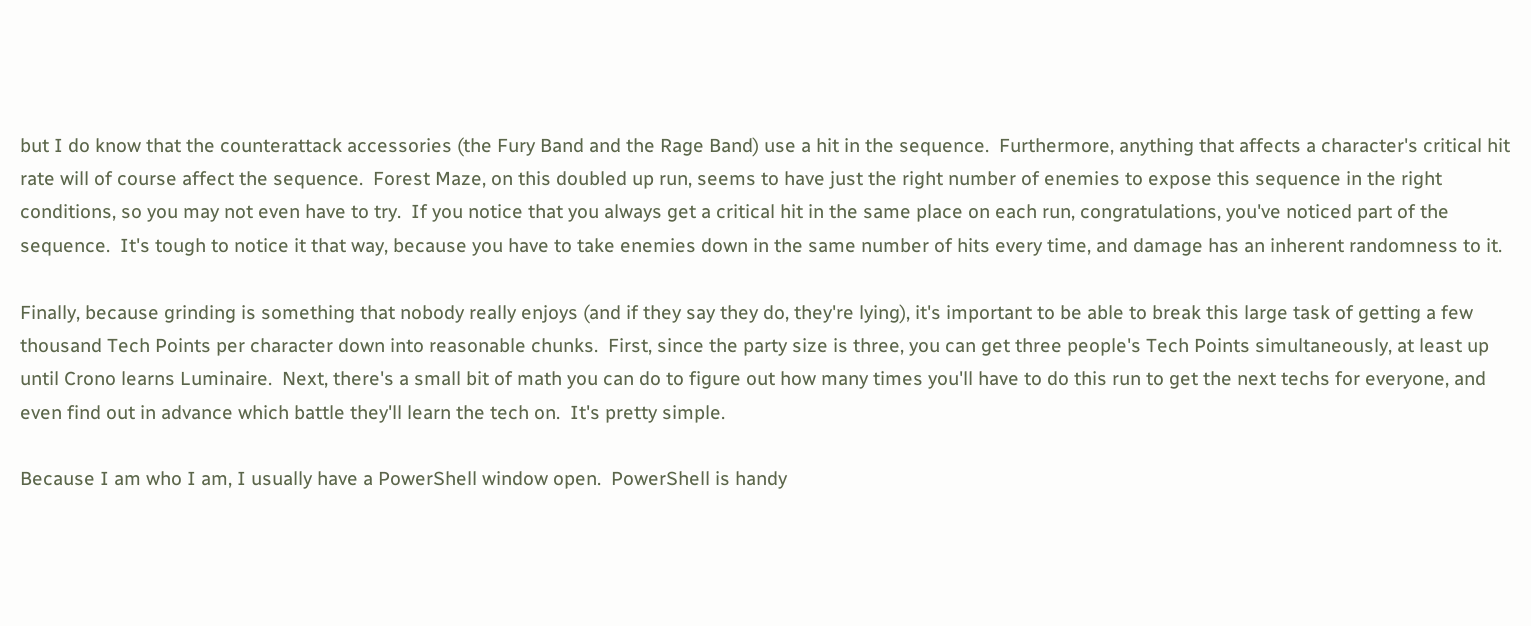but I do know that the counterattack accessories (the Fury Band and the Rage Band) use a hit in the sequence.  Furthermore, anything that affects a character's critical hit rate will of course affect the sequence.  Forest Maze, on this doubled up run, seems to have just the right number of enemies to expose this sequence in the right conditions, so you may not even have to try.  If you notice that you always get a critical hit in the same place on each run, congratulations, you've noticed part of the sequence.  It's tough to notice it that way, because you have to take enemies down in the same number of hits every time, and damage has an inherent randomness to it.

Finally, because grinding is something that nobody really enjoys (and if they say they do, they're lying), it's important to be able to break this large task of getting a few thousand Tech Points per character down into reasonable chunks.  First, since the party size is three, you can get three people's Tech Points simultaneously, at least up until Crono learns Luminaire.  Next, there's a small bit of math you can do to figure out how many times you'll have to do this run to get the next techs for everyone, and even find out in advance which battle they'll learn the tech on.  It's pretty simple.

Because I am who I am, I usually have a PowerShell window open.  PowerShell is handy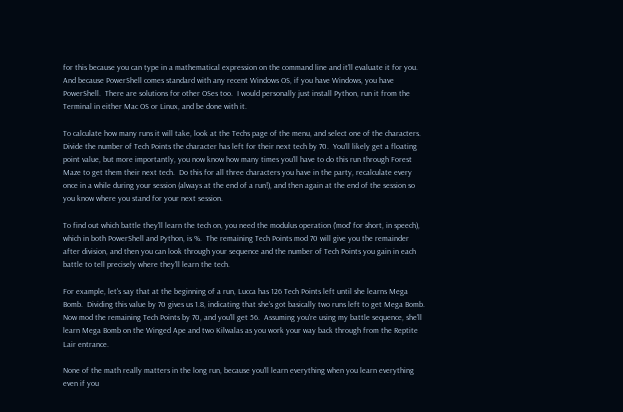for this because you can type in a mathematical expression on the command line and it'll evaluate it for you.  And because PowerShell comes standard with any recent Windows OS, if you have Windows, you have PowerShell.  There are solutions for other OSes too.  I would personally just install Python, run it from the Terminal in either Mac OS or Linux, and be done with it.

To calculate how many runs it will take, look at the Techs page of the menu, and select one of the characters.  Divide the number of Tech Points the character has left for their next tech by 70.  You'll likely get a floating point value, but more importantly, you now know how many times you'll have to do this run through Forest Maze to get them their next tech.  Do this for all three characters you have in the party, recalculate every once in a while during your session (always at the end of a run!), and then again at the end of the session so you know where you stand for your next session.

To find out which battle they'll learn the tech on, you need the modulus operation ('mod' for short, in speech), which in both PowerShell and Python, is %.  The remaining Tech Points mod 70 will give you the remainder after division, and then you can look through your sequence and the number of Tech Points you gain in each battle to tell precisely where they'll learn the tech.

For example, let's say that at the beginning of a run, Lucca has 126 Tech Points left until she learns Mega Bomb.  Dividing this value by 70 gives us 1.8, indicating that she's got basically two runs left to get Mega Bomb.  Now mod the remaining Tech Points by 70, and you'll get 56.  Assuming you're using my battle sequence, she'll learn Mega Bomb on the Winged Ape and two Kilwalas as you work your way back through from the Reptite Lair entrance.

None of the math really matters in the long run, because you'll learn everything when you learn everything even if you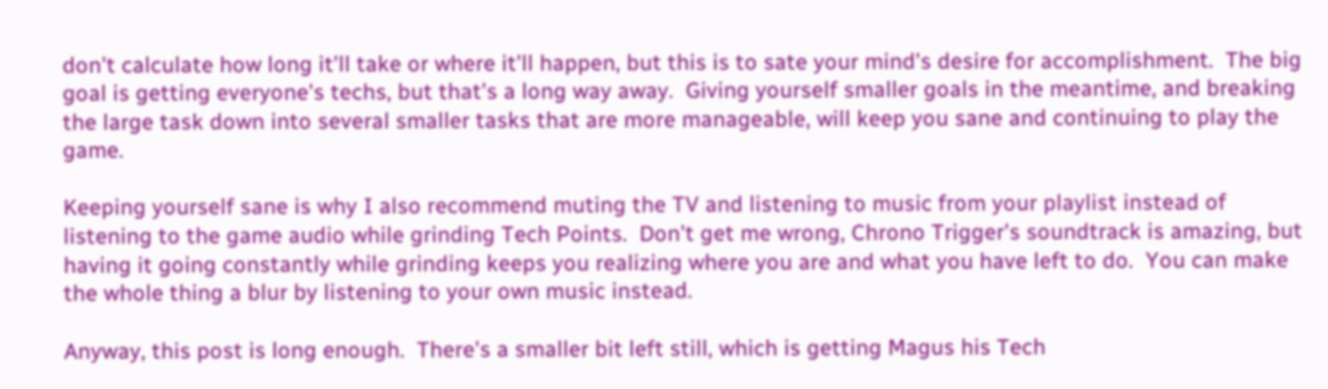don't calculate how long it'll take or where it'll happen, but this is to sate your mind's desire for accomplishment.  The big goal is getting everyone's techs, but that's a long way away.  Giving yourself smaller goals in the meantime, and breaking the large task down into several smaller tasks that are more manageable, will keep you sane and continuing to play the game.

Keeping yourself sane is why I also recommend muting the TV and listening to music from your playlist instead of listening to the game audio while grinding Tech Points.  Don't get me wrong, Chrono Trigger's soundtrack is amazing, but having it going constantly while grinding keeps you realizing where you are and what you have left to do.  You can make the whole thing a blur by listening to your own music instead.

Anyway, this post is long enough.  There's a smaller bit left still, which is getting Magus his Tech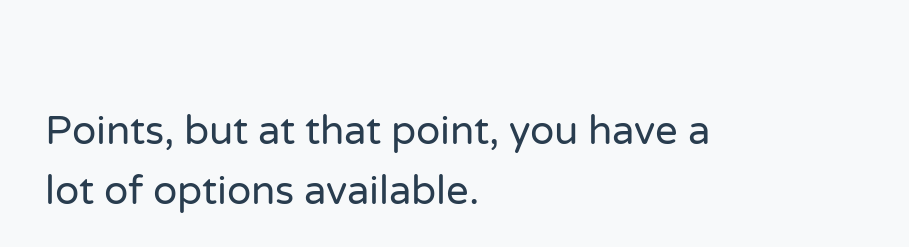Points, but at that point, you have a lot of options available.